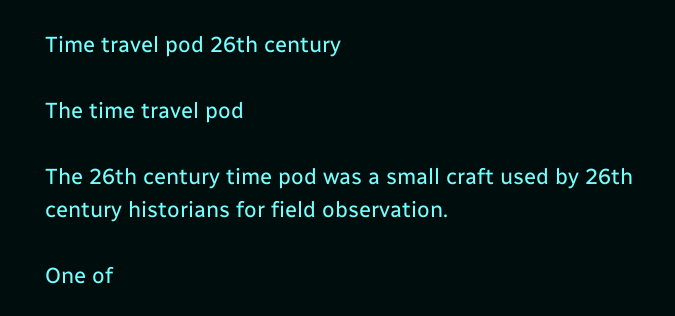Time travel pod 26th century

The time travel pod

The 26th century time pod was a small craft used by 26th century historians for field observation.

One of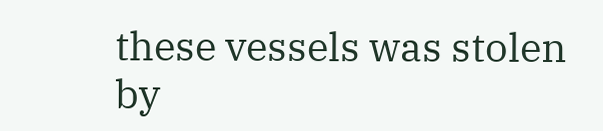these vessels was stolen by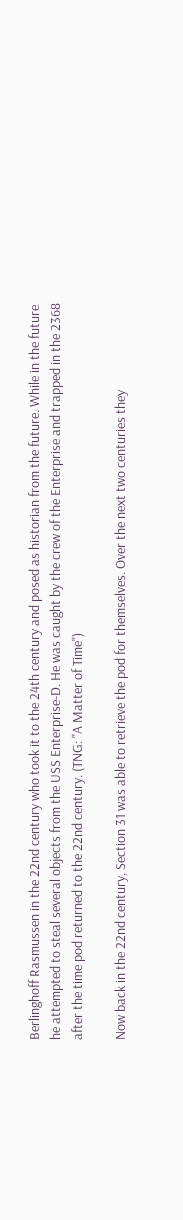Berlinghoff Rasmussen in the 22nd century who took it to the 24th century and posed as historian from the future. While in the future he attempted to steal several objects from the USS Enterprise-D. He was caught by the crew of the Enterprise and trapped in the 2368 after the time pod returned to the 22nd century. (TNG: "A Matter of Time")

Now back in the 22nd century, Section 31 was able to retrieve the pod for themselves. Over the next two centuries they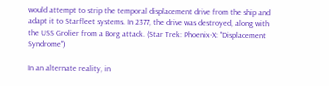would attempt to strip the temporal displacement drive from the ship and adapt it to Starfleet systems. In 2377, the drive was destroyed, along with the USS Grolier from a Borg attack. (Star Trek: Phoenix-X: "Displacement Syndrome")

In an alternate reality, in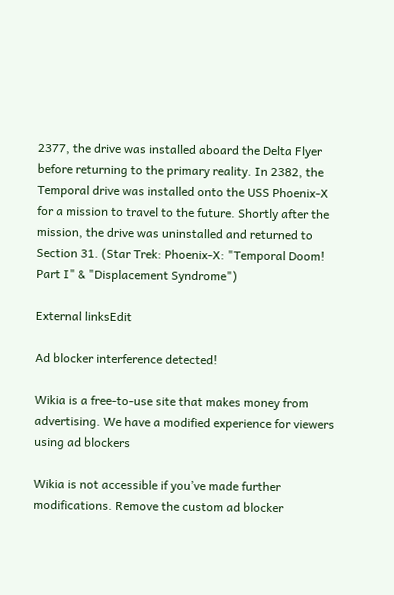2377, the drive was installed aboard the Delta Flyer before returning to the primary reality. In 2382, the Temporal drive was installed onto the USS Phoenix-X for a mission to travel to the future. Shortly after the mission, the drive was uninstalled and returned to Section 31. (Star Trek: Phoenix-X: "Temporal Doom! Part I" & "Displacement Syndrome")

External linksEdit

Ad blocker interference detected!

Wikia is a free-to-use site that makes money from advertising. We have a modified experience for viewers using ad blockers

Wikia is not accessible if you’ve made further modifications. Remove the custom ad blocker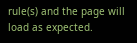rule(s) and the page will load as expected.